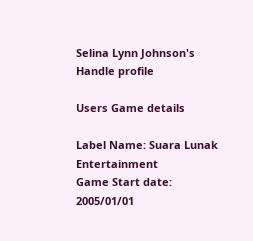Selina Lynn Johnson's Handle profile

Users Game details

Label Name: Suara Lunak Entertainment
Game Start date: 2005/01/01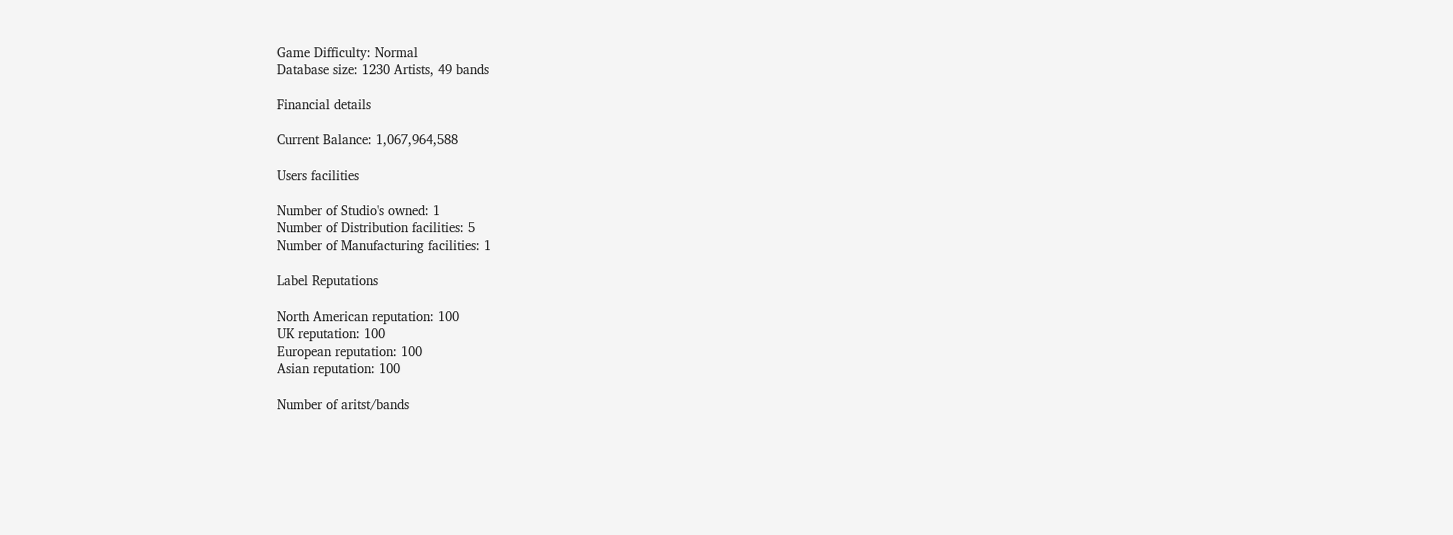Game Difficulty: Normal
Database size: 1230 Artists, 49 bands

Financial details

Current Balance: 1,067,964,588

Users facilities

Number of Studio's owned: 1
Number of Distribution facilities: 5
Number of Manufacturing facilities: 1

Label Reputations

North American reputation: 100
UK reputation: 100
European reputation: 100
Asian reputation: 100

Number of aritst/bands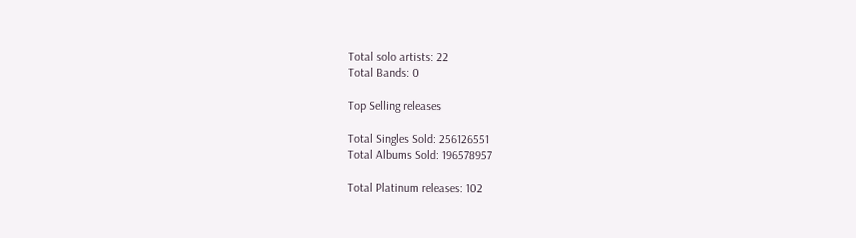Total solo artists: 22
Total Bands: 0

Top Selling releases

Total Singles Sold: 256126551
Total Albums Sold: 196578957

Total Platinum releases: 102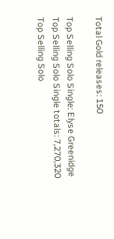Total Gold releases: 150

Top Selling Solo Single: Elyse Greenidge
Top Selling Solo Single totals: 7,270,320
Top Selling Solo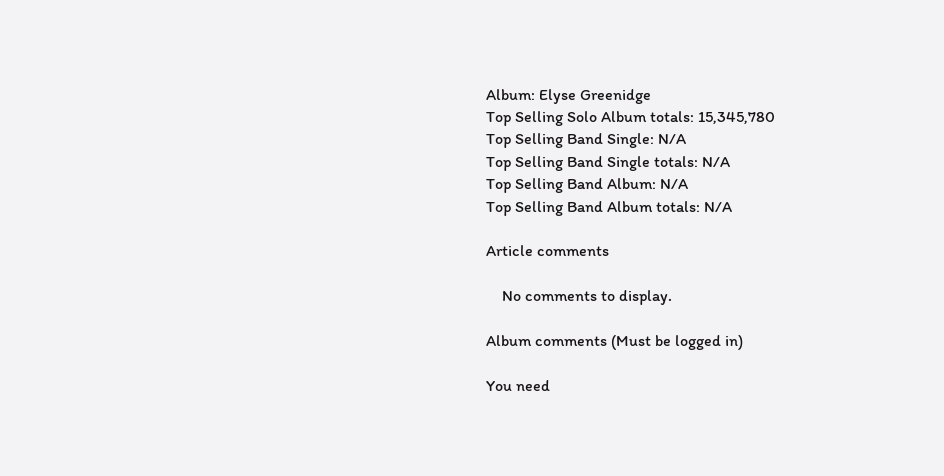Album: Elyse Greenidge
Top Selling Solo Album totals: 15,345,780
Top Selling Band Single: N/A
Top Selling Band Single totals: N/A
Top Selling Band Album: N/A
Top Selling Band Album totals: N/A

Article comments

    No comments to display.

Album comments (Must be logged in)

You need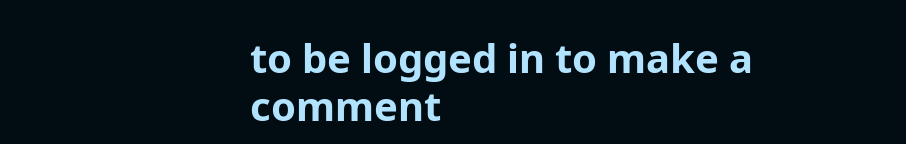to be logged in to make a comment